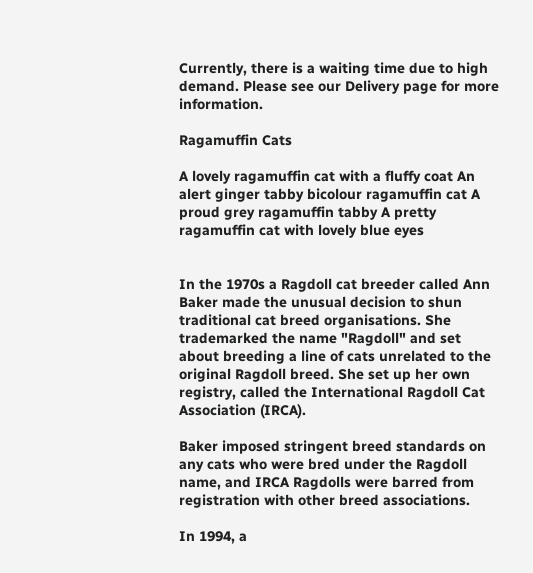Currently, there is a waiting time due to high demand. Please see our Delivery page for more information.

Ragamuffin Cats

A lovely ragamuffin cat with a fluffy coat An alert ginger tabby bicolour ragamuffin cat A proud grey ragamuffin tabby A pretty ragamuffin cat with lovely blue eyes


In the 1970s a Ragdoll cat breeder called Ann Baker made the unusual decision to shun traditional cat breed organisations. She trademarked the name "Ragdoll" and set about breeding a line of cats unrelated to the original Ragdoll breed. She set up her own registry, called the International Ragdoll Cat Association (IRCA).

Baker imposed stringent breed standards on any cats who were bred under the Ragdoll name, and IRCA Ragdolls were barred from registration with other breed associations.

In 1994, a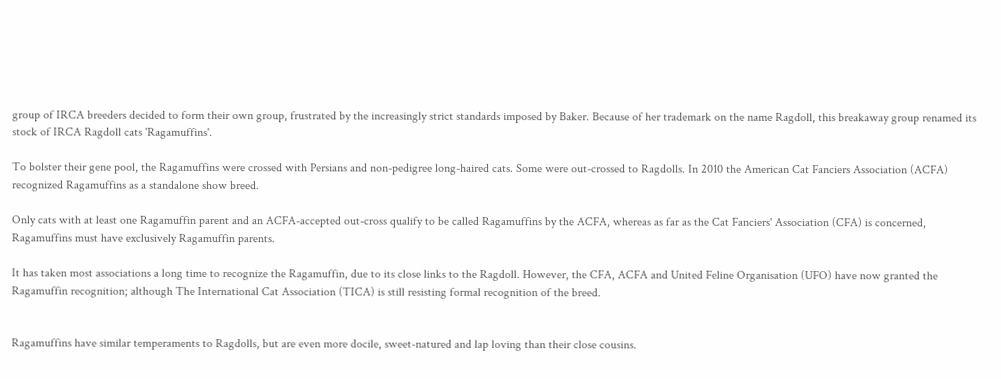group of IRCA breeders decided to form their own group, frustrated by the increasingly strict standards imposed by Baker. Because of her trademark on the name Ragdoll, this breakaway group renamed its stock of IRCA Ragdoll cats 'Ragamuffins'.

To bolster their gene pool, the Ragamuffins were crossed with Persians and non-pedigree long-haired cats. Some were out-crossed to Ragdolls. In 2010 the American Cat Fanciers Association (ACFA) recognized Ragamuffins as a standalone show breed.

Only cats with at least one Ragamuffin parent and an ACFA-accepted out-cross qualify to be called Ragamuffins by the ACFA, whereas as far as the Cat Fanciers' Association (CFA) is concerned, Ragamuffins must have exclusively Ragamuffin parents.

It has taken most associations a long time to recognize the Ragamuffin, due to its close links to the Ragdoll. However, the CFA, ACFA and United Feline Organisation (UFO) have now granted the Ragamuffin recognition; although The International Cat Association (TICA) is still resisting formal recognition of the breed.


Ragamuffins have similar temperaments to Ragdolls, but are even more docile, sweet-natured and lap loving than their close cousins.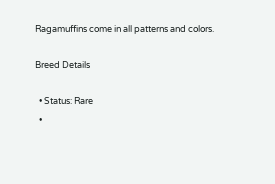Ragamuffins come in all patterns and colors.

Breed Details

  • Status: Rare
  •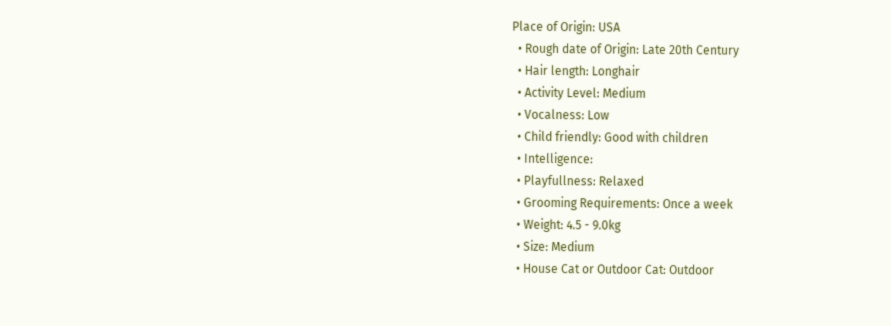Place of Origin: USA
  • Rough date of Origin: Late 20th Century
  • Hair length: Longhair
  • Activity Level: Medium
  • Vocalness: Low
  • Child friendly: Good with children
  • Intelligence:
  • Playfullness: Relaxed
  • Grooming Requirements: Once a week
  • Weight: 4.5 - 9.0kg
  • Size: Medium
  • House Cat or Outdoor Cat: Outdoor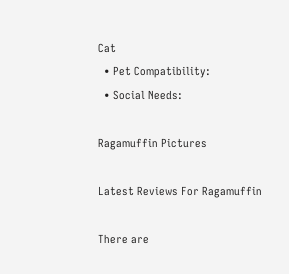Cat
  • Pet Compatibility:
  • Social Needs:

Ragamuffin Pictures

Latest Reviews For Ragamuffin

There are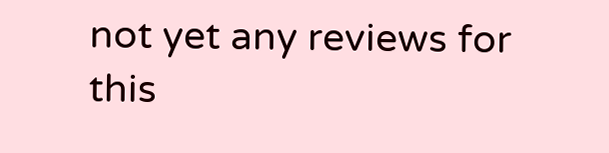not yet any reviews for this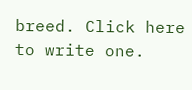breed. Click here to write one.